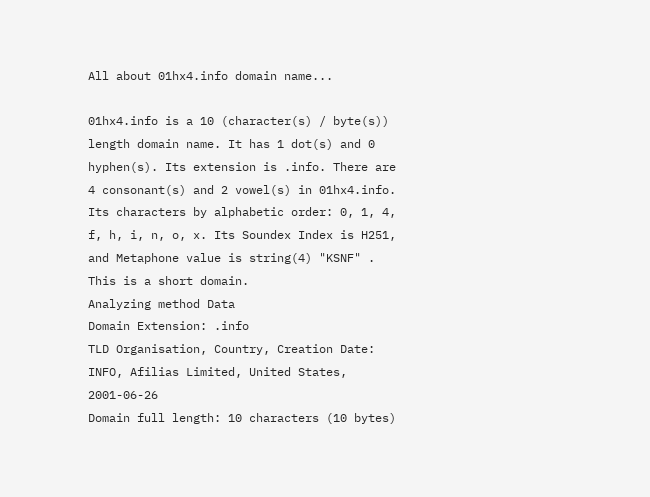All about 01hx4.info domain name...

01hx4.info is a 10 (character(s) / byte(s)) length domain name. It has 1 dot(s) and 0 hyphen(s). Its extension is .info. There are 4 consonant(s) and 2 vowel(s) in 01hx4.info. Its characters by alphabetic order: 0, 1, 4, f, h, i, n, o, x. Its Soundex Index is H251, and Metaphone value is string(4) "KSNF" . This is a short domain.
Analyzing method Data
Domain Extension: .info
TLD Organisation, Country, Creation Date: INFO, Afilias Limited, United States, 2001-06-26
Domain full length: 10 characters (10 bytes)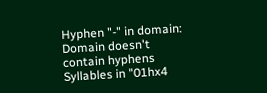Hyphen "-" in domain: Domain doesn't contain hyphens
Syllables in "01hx4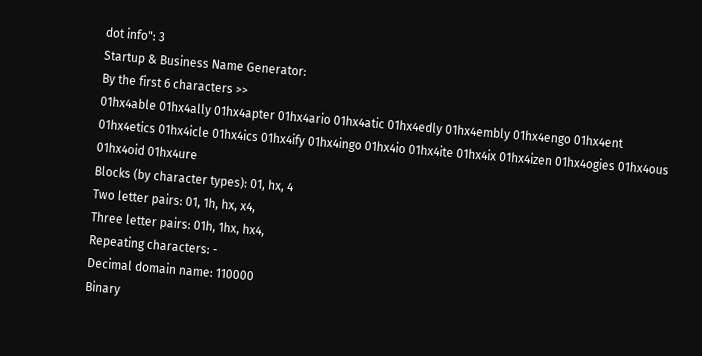dot info": 3
Startup & Business Name Generator:
By the first 6 characters >>
01hx4able 01hx4ally 01hx4apter 01hx4ario 01hx4atic 01hx4edly 01hx4embly 01hx4engo 01hx4ent 01hx4etics 01hx4icle 01hx4ics 01hx4ify 01hx4ingo 01hx4io 01hx4ite 01hx4ix 01hx4izen 01hx4ogies 01hx4ous 01hx4oid 01hx4ure
Blocks (by character types): 01, hx, 4
Two letter pairs: 01, 1h, hx, x4,
Three letter pairs: 01h, 1hx, hx4,
Repeating characters: -
Decimal domain name: 110000
Binary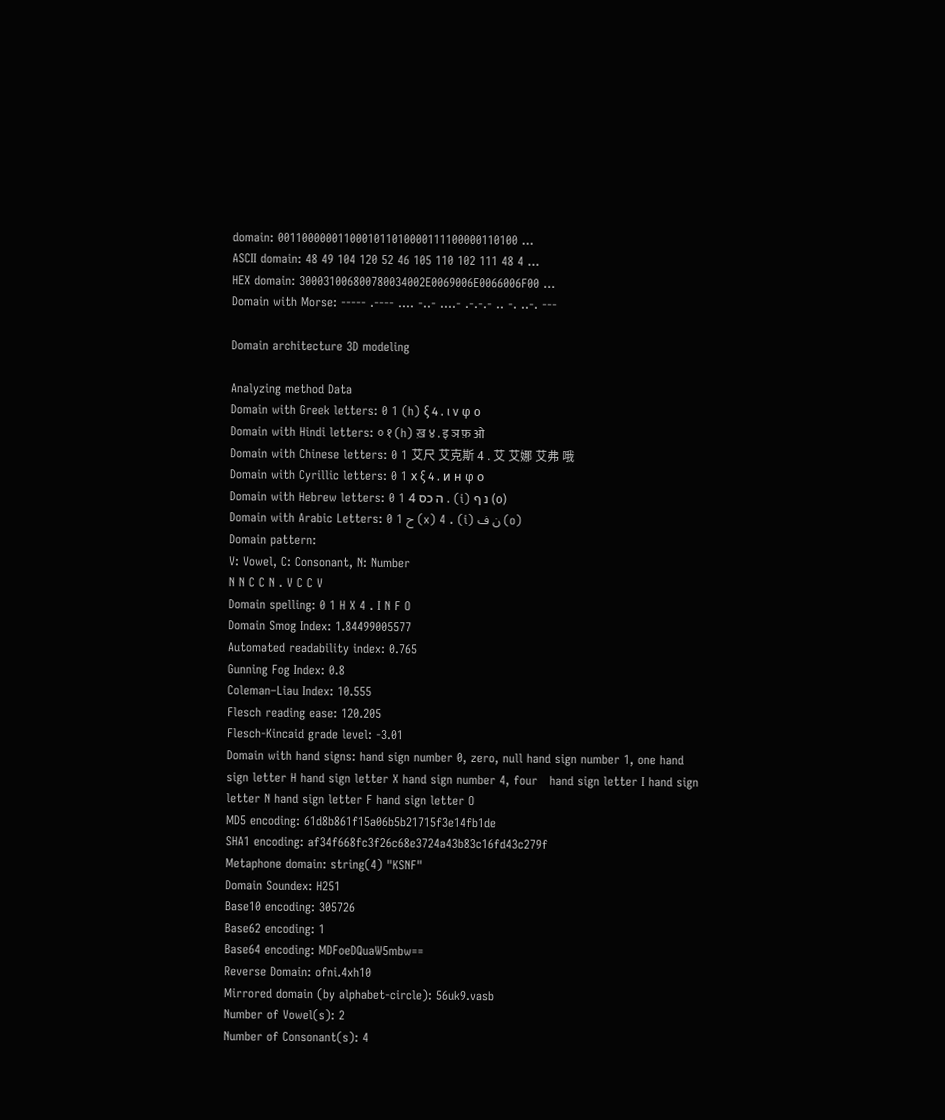domain: 0011000000110001011010000111100000110100 ...
ASCII domain: 48 49 104 120 52 46 105 110 102 111 48 4 ...
HEX domain: 300031006800780034002E0069006E0066006F00 ...
Domain with Morse: ----- .---- .... -..- ....- .-.-.- .. -. ..-. ---

Domain architecture 3D modeling

Analyzing method Data
Domain with Greek letters: 0 1 (h) ξ 4 . ι ν φ ο
Domain with Hindi letters: ० १ (h) ख़ ४ . इ ञ फ़ ओ
Domain with Chinese letters: 0 1 艾尺 艾克斯 4 . 艾 艾娜 艾弗 哦
Domain with Cyrillic letters: 0 1 х ξ 4 . и н φ о
Domain with Hebrew letters: 0 1 ה כס 4 . (i) נ ף (ο)
Domain with Arabic Letters: 0 1 ح (x) 4 . (i) ن ف (o)
Domain pattern:
V: Vowel, C: Consonant, N: Number
N N C C N . V C C V
Domain spelling: 0 1 H X 4 . I N F O
Domain Smog Index: 1.84499005577
Automated readability index: 0.765
Gunning Fog Index: 0.8
Coleman–Liau Index: 10.555
Flesch reading ease: 120.205
Flesch-Kincaid grade level: -3.01
Domain with hand signs: hand sign number 0, zero, null hand sign number 1, one hand sign letter H hand sign letter X hand sign number 4, four   hand sign letter I hand sign letter N hand sign letter F hand sign letter O
MD5 encoding: 61d8b861f15a06b5b21715f3e14fb1de
SHA1 encoding: af34f668fc3f26c68e3724a43b83c16fd43c279f
Metaphone domain: string(4) "KSNF"
Domain Soundex: H251
Base10 encoding: 305726
Base62 encoding: 1
Base64 encoding: MDFoeDQuaW5mbw==
Reverse Domain: ofni.4xh10
Mirrored domain (by alphabet-circle): 56uk9.vasb
Number of Vowel(s): 2
Number of Consonant(s): 4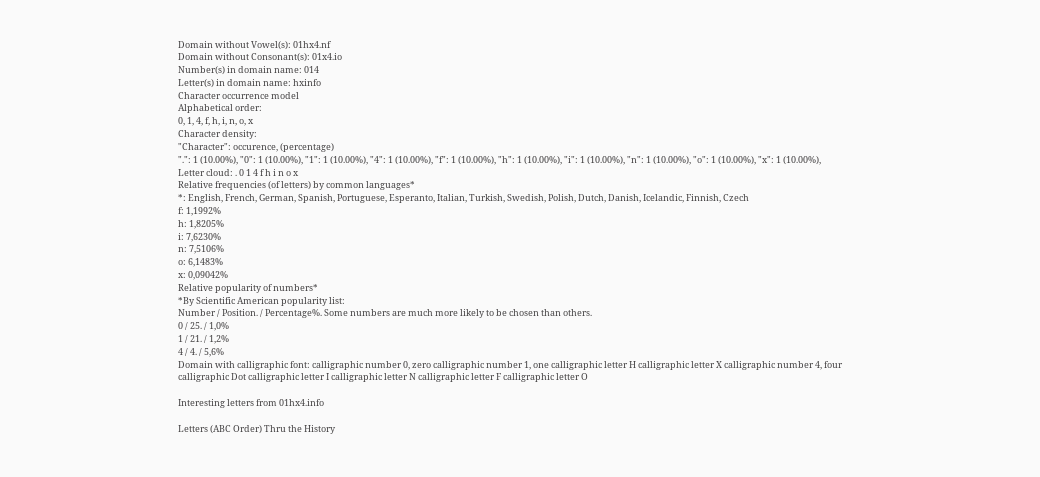Domain without Vowel(s): 01hx4.nf
Domain without Consonant(s): 01x4.io
Number(s) in domain name: 014
Letter(s) in domain name: hxinfo
Character occurrence model
Alphabetical order:
0, 1, 4, f, h, i, n, o, x
Character density:
"Character": occurence, (percentage)
".": 1 (10.00%), "0": 1 (10.00%), "1": 1 (10.00%), "4": 1 (10.00%), "f": 1 (10.00%), "h": 1 (10.00%), "i": 1 (10.00%), "n": 1 (10.00%), "o": 1 (10.00%), "x": 1 (10.00%),
Letter cloud: . 0 1 4 f h i n o x
Relative frequencies (of letters) by common languages*
*: English, French, German, Spanish, Portuguese, Esperanto, Italian, Turkish, Swedish, Polish, Dutch, Danish, Icelandic, Finnish, Czech
f: 1,1992%
h: 1,8205%
i: 7,6230%
n: 7,5106%
o: 6,1483%
x: 0,09042%
Relative popularity of numbers*
*By Scientific American popularity list:
Number / Position. / Percentage%. Some numbers are much more likely to be chosen than others.
0 / 25. / 1,0%
1 / 21. / 1,2%
4 / 4. / 5,6%
Domain with calligraphic font: calligraphic number 0, zero calligraphic number 1, one calligraphic letter H calligraphic letter X calligraphic number 4, four calligraphic Dot calligraphic letter I calligraphic letter N calligraphic letter F calligraphic letter O

Interesting letters from 01hx4.info

Letters (ABC Order) Thru the History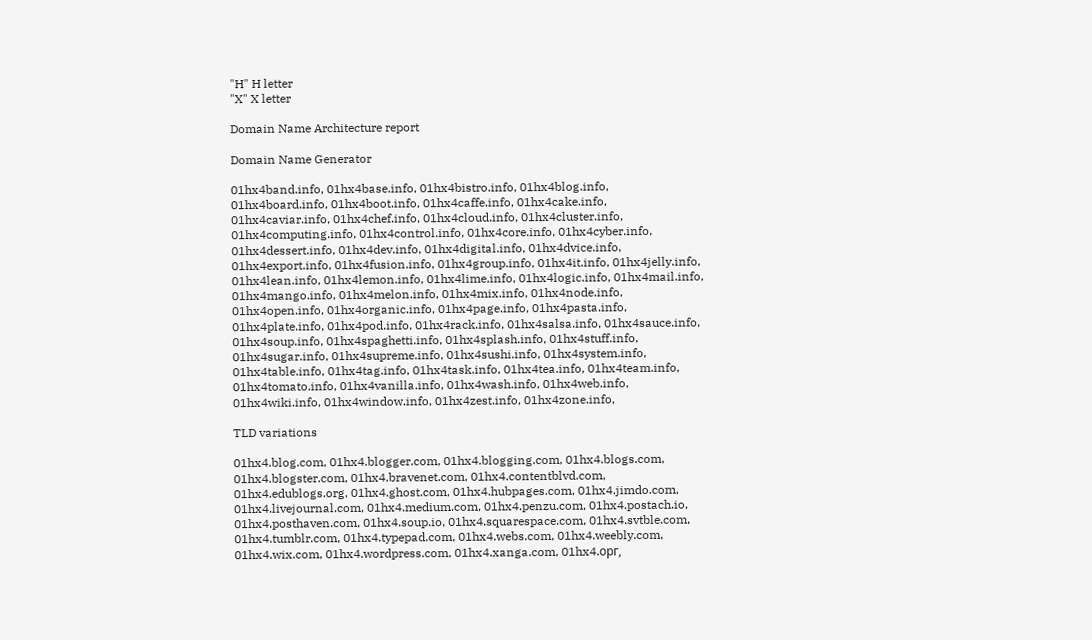"H" H letter
"X" X letter

Domain Name Architecture report

Domain Name Generator

01hx4band.info, 01hx4base.info, 01hx4bistro.info, 01hx4blog.info, 01hx4board.info, 01hx4boot.info, 01hx4caffe.info, 01hx4cake.info, 01hx4caviar.info, 01hx4chef.info, 01hx4cloud.info, 01hx4cluster.info, 01hx4computing.info, 01hx4control.info, 01hx4core.info, 01hx4cyber.info, 01hx4dessert.info, 01hx4dev.info, 01hx4digital.info, 01hx4dvice.info, 01hx4export.info, 01hx4fusion.info, 01hx4group.info, 01hx4it.info, 01hx4jelly.info, 01hx4lean.info, 01hx4lemon.info, 01hx4lime.info, 01hx4logic.info, 01hx4mail.info, 01hx4mango.info, 01hx4melon.info, 01hx4mix.info, 01hx4node.info, 01hx4open.info, 01hx4organic.info, 01hx4page.info, 01hx4pasta.info, 01hx4plate.info, 01hx4pod.info, 01hx4rack.info, 01hx4salsa.info, 01hx4sauce.info, 01hx4soup.info, 01hx4spaghetti.info, 01hx4splash.info, 01hx4stuff.info, 01hx4sugar.info, 01hx4supreme.info, 01hx4sushi.info, 01hx4system.info, 01hx4table.info, 01hx4tag.info, 01hx4task.info, 01hx4tea.info, 01hx4team.info, 01hx4tomato.info, 01hx4vanilla.info, 01hx4wash.info, 01hx4web.info, 01hx4wiki.info, 01hx4window.info, 01hx4zest.info, 01hx4zone.info,

TLD variations

01hx4.blog.com, 01hx4.blogger.com, 01hx4.blogging.com, 01hx4.blogs.com, 01hx4.blogster.com, 01hx4.bravenet.com, 01hx4.contentblvd.com, 01hx4.edublogs.org, 01hx4.ghost.com, 01hx4.hubpages.com, 01hx4.jimdo.com, 01hx4.livejournal.com, 01hx4.medium.com, 01hx4.penzu.com, 01hx4.postach.io, 01hx4.posthaven.com, 01hx4.soup.io, 01hx4.squarespace.com, 01hx4.svtble.com, 01hx4.tumblr.com, 01hx4.typepad.com, 01hx4.webs.com, 01hx4.weebly.com, 01hx4.wix.com, 01hx4.wordpress.com, 01hx4.xanga.com, 01hx4.орг,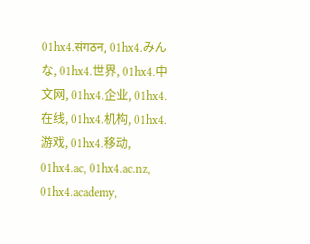01hx4.संगठन, 01hx4.みんな, 01hx4.世界, 01hx4.中文网, 01hx4.企业, 01hx4.在线, 01hx4.机构, 01hx4.游戏, 01hx4.移动, 01hx4.ac, 01hx4.ac.nz, 01hx4.academy,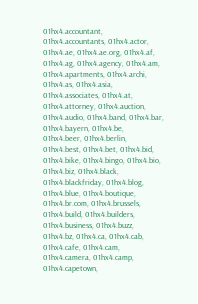01hx4.accountant, 01hx4.accountants, 01hx4.actor, 01hx4.ae, 01hx4.ae.org, 01hx4.af, 01hx4.ag, 01hx4.agency, 01hx4.am, 01hx4.apartments, 01hx4.archi, 01hx4.as, 01hx4.asia, 01hx4.associates, 01hx4.at, 01hx4.attorney, 01hx4.auction, 01hx4.audio, 01hx4.band, 01hx4.bar, 01hx4.bayern, 01hx4.be, 01hx4.beer, 01hx4.berlin, 01hx4.best, 01hx4.bet, 01hx4.bid, 01hx4.bike, 01hx4.bingo, 01hx4.bio, 01hx4.biz, 01hx4.black, 01hx4.blackfriday, 01hx4.blog, 01hx4.blue, 01hx4.boutique, 01hx4.br.com, 01hx4.brussels, 01hx4.build, 01hx4.builders, 01hx4.business, 01hx4.buzz, 01hx4.bz, 01hx4.ca, 01hx4.cab, 01hx4.cafe, 01hx4.cam, 01hx4.camera, 01hx4.camp, 01hx4.capetown,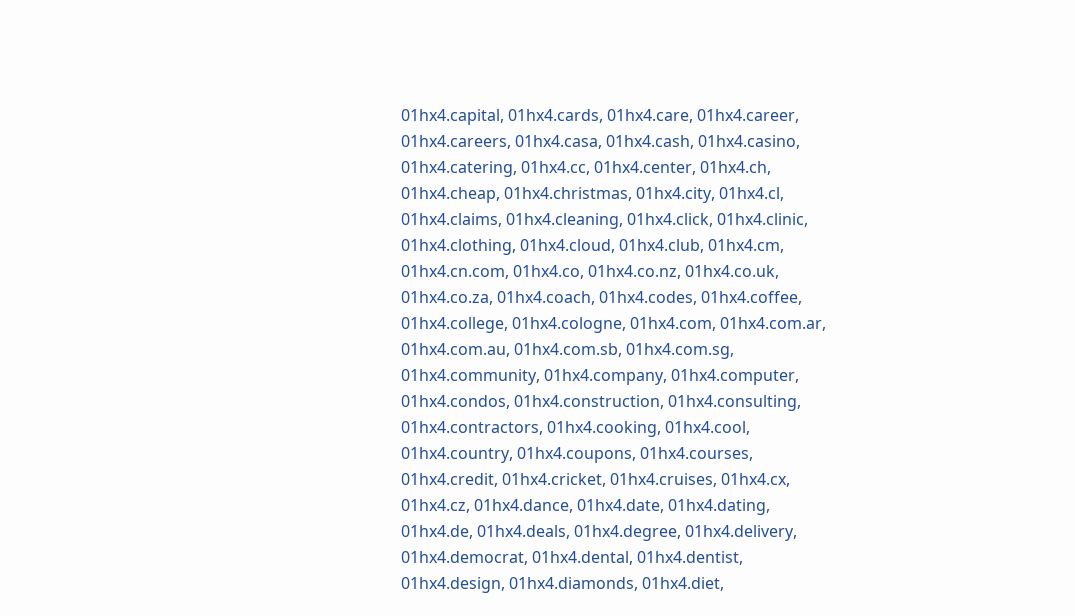01hx4.capital, 01hx4.cards, 01hx4.care, 01hx4.career, 01hx4.careers, 01hx4.casa, 01hx4.cash, 01hx4.casino, 01hx4.catering, 01hx4.cc, 01hx4.center, 01hx4.ch, 01hx4.cheap, 01hx4.christmas, 01hx4.city, 01hx4.cl, 01hx4.claims, 01hx4.cleaning, 01hx4.click, 01hx4.clinic, 01hx4.clothing, 01hx4.cloud, 01hx4.club, 01hx4.cm, 01hx4.cn.com, 01hx4.co, 01hx4.co.nz, 01hx4.co.uk, 01hx4.co.za, 01hx4.coach, 01hx4.codes, 01hx4.coffee, 01hx4.college, 01hx4.cologne, 01hx4.com, 01hx4.com.ar, 01hx4.com.au, 01hx4.com.sb, 01hx4.com.sg, 01hx4.community, 01hx4.company, 01hx4.computer, 01hx4.condos, 01hx4.construction, 01hx4.consulting, 01hx4.contractors, 01hx4.cooking, 01hx4.cool, 01hx4.country, 01hx4.coupons, 01hx4.courses, 01hx4.credit, 01hx4.cricket, 01hx4.cruises, 01hx4.cx, 01hx4.cz, 01hx4.dance, 01hx4.date, 01hx4.dating, 01hx4.de, 01hx4.deals, 01hx4.degree, 01hx4.delivery, 01hx4.democrat, 01hx4.dental, 01hx4.dentist, 01hx4.design, 01hx4.diamonds, 01hx4.diet,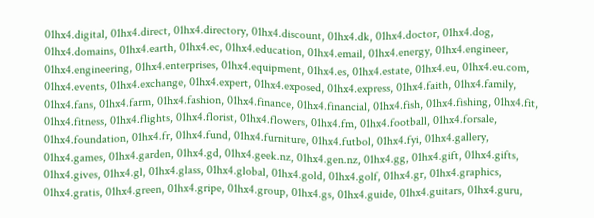01hx4.digital, 01hx4.direct, 01hx4.directory, 01hx4.discount, 01hx4.dk, 01hx4.doctor, 01hx4.dog, 01hx4.domains, 01hx4.earth, 01hx4.ec, 01hx4.education, 01hx4.email, 01hx4.energy, 01hx4.engineer, 01hx4.engineering, 01hx4.enterprises, 01hx4.equipment, 01hx4.es, 01hx4.estate, 01hx4.eu, 01hx4.eu.com, 01hx4.events, 01hx4.exchange, 01hx4.expert, 01hx4.exposed, 01hx4.express, 01hx4.faith, 01hx4.family, 01hx4.fans, 01hx4.farm, 01hx4.fashion, 01hx4.finance, 01hx4.financial, 01hx4.fish, 01hx4.fishing, 01hx4.fit, 01hx4.fitness, 01hx4.flights, 01hx4.florist, 01hx4.flowers, 01hx4.fm, 01hx4.football, 01hx4.forsale, 01hx4.foundation, 01hx4.fr, 01hx4.fund, 01hx4.furniture, 01hx4.futbol, 01hx4.fyi, 01hx4.gallery, 01hx4.games, 01hx4.garden, 01hx4.gd, 01hx4.geek.nz, 01hx4.gen.nz, 01hx4.gg, 01hx4.gift, 01hx4.gifts, 01hx4.gives, 01hx4.gl, 01hx4.glass, 01hx4.global, 01hx4.gold, 01hx4.golf, 01hx4.gr, 01hx4.graphics, 01hx4.gratis, 01hx4.green, 01hx4.gripe, 01hx4.group, 01hx4.gs, 01hx4.guide, 01hx4.guitars, 01hx4.guru,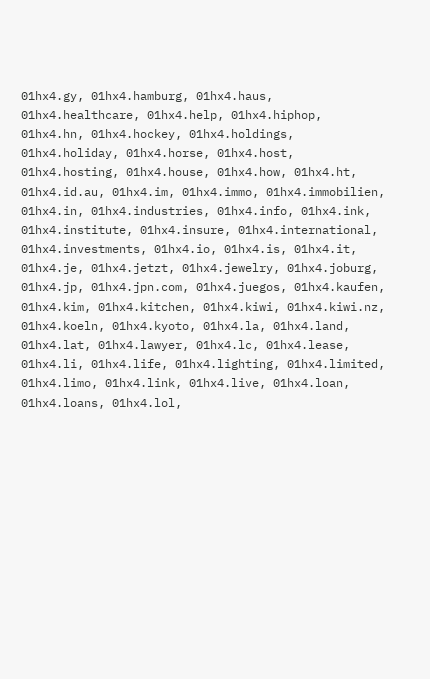01hx4.gy, 01hx4.hamburg, 01hx4.haus, 01hx4.healthcare, 01hx4.help, 01hx4.hiphop, 01hx4.hn, 01hx4.hockey, 01hx4.holdings, 01hx4.holiday, 01hx4.horse, 01hx4.host, 01hx4.hosting, 01hx4.house, 01hx4.how, 01hx4.ht, 01hx4.id.au, 01hx4.im, 01hx4.immo, 01hx4.immobilien, 01hx4.in, 01hx4.industries, 01hx4.info, 01hx4.ink, 01hx4.institute, 01hx4.insure, 01hx4.international, 01hx4.investments, 01hx4.io, 01hx4.is, 01hx4.it, 01hx4.je, 01hx4.jetzt, 01hx4.jewelry, 01hx4.joburg, 01hx4.jp, 01hx4.jpn.com, 01hx4.juegos, 01hx4.kaufen, 01hx4.kim, 01hx4.kitchen, 01hx4.kiwi, 01hx4.kiwi.nz, 01hx4.koeln, 01hx4.kyoto, 01hx4.la, 01hx4.land, 01hx4.lat, 01hx4.lawyer, 01hx4.lc, 01hx4.lease, 01hx4.li, 01hx4.life, 01hx4.lighting, 01hx4.limited, 01hx4.limo, 01hx4.link, 01hx4.live, 01hx4.loan, 01hx4.loans, 01hx4.lol,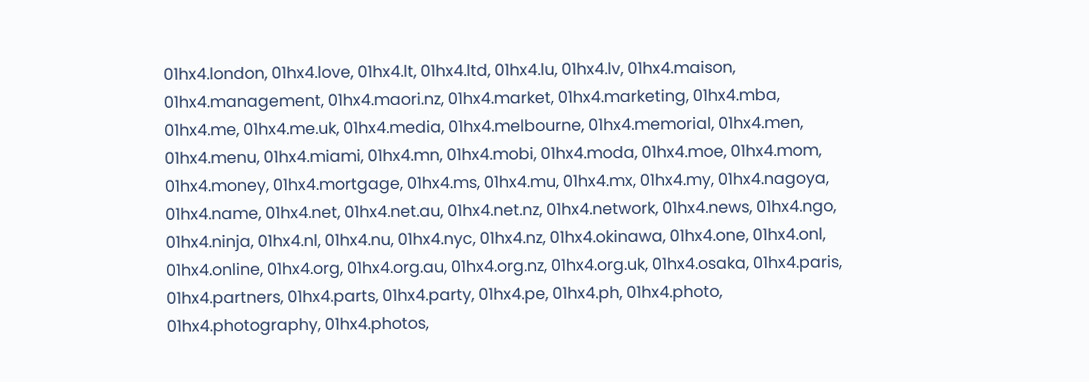01hx4.london, 01hx4.love, 01hx4.lt, 01hx4.ltd, 01hx4.lu, 01hx4.lv, 01hx4.maison, 01hx4.management, 01hx4.maori.nz, 01hx4.market, 01hx4.marketing, 01hx4.mba, 01hx4.me, 01hx4.me.uk, 01hx4.media, 01hx4.melbourne, 01hx4.memorial, 01hx4.men, 01hx4.menu, 01hx4.miami, 01hx4.mn, 01hx4.mobi, 01hx4.moda, 01hx4.moe, 01hx4.mom, 01hx4.money, 01hx4.mortgage, 01hx4.ms, 01hx4.mu, 01hx4.mx, 01hx4.my, 01hx4.nagoya, 01hx4.name, 01hx4.net, 01hx4.net.au, 01hx4.net.nz, 01hx4.network, 01hx4.news, 01hx4.ngo, 01hx4.ninja, 01hx4.nl, 01hx4.nu, 01hx4.nyc, 01hx4.nz, 01hx4.okinawa, 01hx4.one, 01hx4.onl, 01hx4.online, 01hx4.org, 01hx4.org.au, 01hx4.org.nz, 01hx4.org.uk, 01hx4.osaka, 01hx4.paris, 01hx4.partners, 01hx4.parts, 01hx4.party, 01hx4.pe, 01hx4.ph, 01hx4.photo, 01hx4.photography, 01hx4.photos,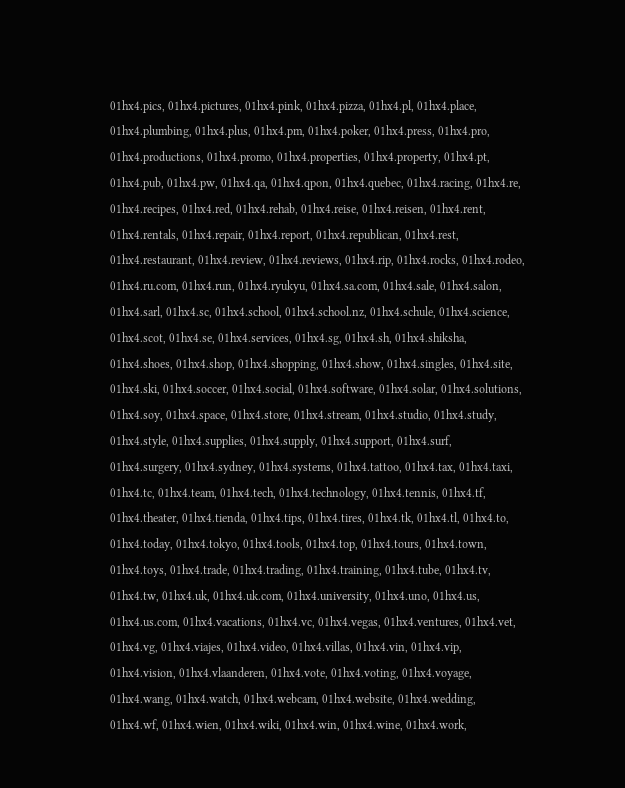01hx4.pics, 01hx4.pictures, 01hx4.pink, 01hx4.pizza, 01hx4.pl, 01hx4.place, 01hx4.plumbing, 01hx4.plus, 01hx4.pm, 01hx4.poker, 01hx4.press, 01hx4.pro, 01hx4.productions, 01hx4.promo, 01hx4.properties, 01hx4.property, 01hx4.pt, 01hx4.pub, 01hx4.pw, 01hx4.qa, 01hx4.qpon, 01hx4.quebec, 01hx4.racing, 01hx4.re, 01hx4.recipes, 01hx4.red, 01hx4.rehab, 01hx4.reise, 01hx4.reisen, 01hx4.rent, 01hx4.rentals, 01hx4.repair, 01hx4.report, 01hx4.republican, 01hx4.rest, 01hx4.restaurant, 01hx4.review, 01hx4.reviews, 01hx4.rip, 01hx4.rocks, 01hx4.rodeo, 01hx4.ru.com, 01hx4.run, 01hx4.ryukyu, 01hx4.sa.com, 01hx4.sale, 01hx4.salon, 01hx4.sarl, 01hx4.sc, 01hx4.school, 01hx4.school.nz, 01hx4.schule, 01hx4.science, 01hx4.scot, 01hx4.se, 01hx4.services, 01hx4.sg, 01hx4.sh, 01hx4.shiksha, 01hx4.shoes, 01hx4.shop, 01hx4.shopping, 01hx4.show, 01hx4.singles, 01hx4.site, 01hx4.ski, 01hx4.soccer, 01hx4.social, 01hx4.software, 01hx4.solar, 01hx4.solutions, 01hx4.soy, 01hx4.space, 01hx4.store, 01hx4.stream, 01hx4.studio, 01hx4.study, 01hx4.style, 01hx4.supplies, 01hx4.supply, 01hx4.support, 01hx4.surf, 01hx4.surgery, 01hx4.sydney, 01hx4.systems, 01hx4.tattoo, 01hx4.tax, 01hx4.taxi, 01hx4.tc, 01hx4.team, 01hx4.tech, 01hx4.technology, 01hx4.tennis, 01hx4.tf, 01hx4.theater, 01hx4.tienda, 01hx4.tips, 01hx4.tires, 01hx4.tk, 01hx4.tl, 01hx4.to, 01hx4.today, 01hx4.tokyo, 01hx4.tools, 01hx4.top, 01hx4.tours, 01hx4.town, 01hx4.toys, 01hx4.trade, 01hx4.trading, 01hx4.training, 01hx4.tube, 01hx4.tv, 01hx4.tw, 01hx4.uk, 01hx4.uk.com, 01hx4.university, 01hx4.uno, 01hx4.us, 01hx4.us.com, 01hx4.vacations, 01hx4.vc, 01hx4.vegas, 01hx4.ventures, 01hx4.vet, 01hx4.vg, 01hx4.viajes, 01hx4.video, 01hx4.villas, 01hx4.vin, 01hx4.vip, 01hx4.vision, 01hx4.vlaanderen, 01hx4.vote, 01hx4.voting, 01hx4.voyage, 01hx4.wang, 01hx4.watch, 01hx4.webcam, 01hx4.website, 01hx4.wedding, 01hx4.wf, 01hx4.wien, 01hx4.wiki, 01hx4.win, 01hx4.wine, 01hx4.work,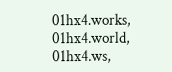01hx4.works, 01hx4.world, 01hx4.ws,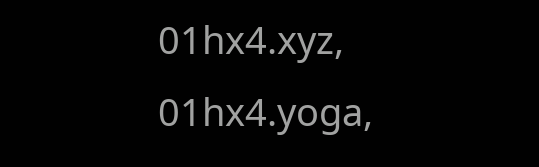01hx4.xyz, 01hx4.yoga,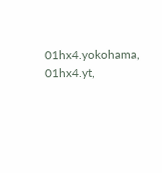01hx4.yokohama, 01hx4.yt,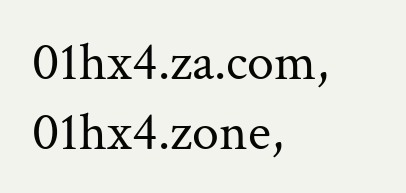01hx4.za.com, 01hx4.zone,